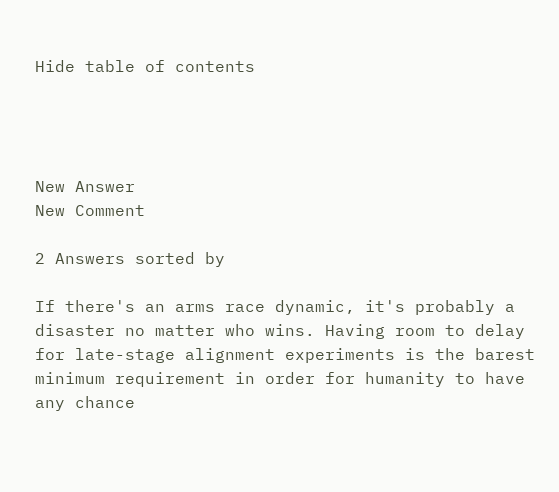Hide table of contents




New Answer
New Comment

2 Answers sorted by

If there's an arms race dynamic, it's probably a disaster no matter who wins. Having room to delay for late-stage alignment experiments is the barest minimum requirement in order for humanity to have any chance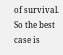of survival. So the best case is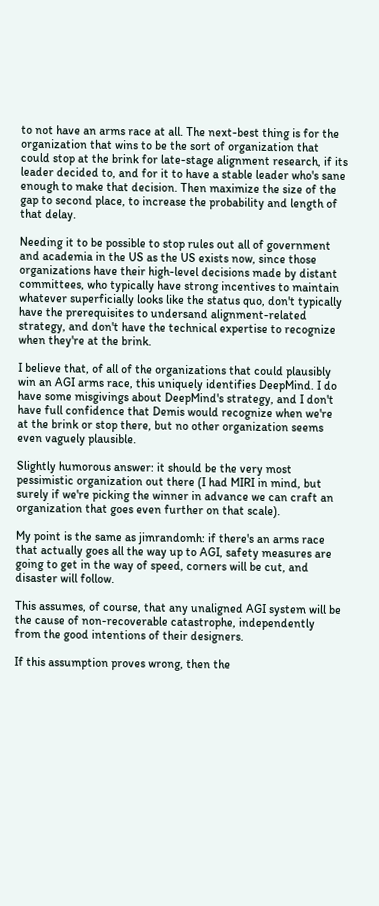to not have an arms race at all. The next-best thing is for the organization that wins to be the sort of organization that could stop at the brink for late-stage alignment research, if its leader decided to, and for it to have a stable leader who's sane enough to make that decision. Then maximize the size of the gap to second place, to increase the probability and length of that delay.

Needing it to be possible to stop rules out all of government and academia in the US as the US exists now, since those organizations have their high-level decisions made by distant committees, who typically have strong incentives to maintain whatever superficially looks like the status quo, don't typically have the prerequisites to undersand alignment-related strategy, and don't have the technical expertise to recognize when they're at the brink.

I believe that, of all of the organizations that could plausibly win an AGI arms race, this uniquely identifies DeepMind. I do have some misgivings about DeepMind's strategy, and I don't have full confidence that Demis would recognize when we're at the brink or stop there, but no other organization seems even vaguely plausible.

Slightly humorous answer: it should be the very most pessimistic organization out there (I had MIRI in mind, but surely if we're picking the winner in advance we can craft an organization that goes even further on that scale).

My point is the same as jimrandomh: if there's an arms race that actually goes all the way up to AGI, safety measures are going to get in the way of speed, corners will be cut, and disaster will follow.

This assumes, of course, that any unaligned AGI system will be the cause of non-recoverable catastrophe, independently from the good intentions of their designers.

If this assumption proves wrong, then the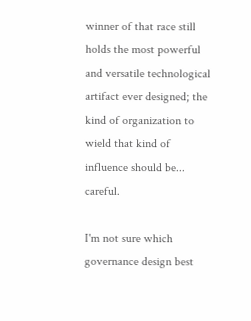winner of that race still holds the most powerful and versatile technological artifact ever designed; the kind of organization to wield that kind of influence should be... careful.

I'm not sure which governance design best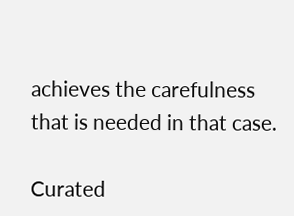achieves the carefulness that is needed in that case.

Curated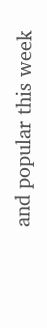and popular this week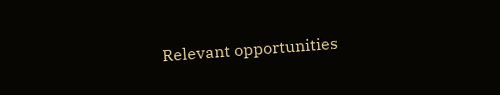Relevant opportunities